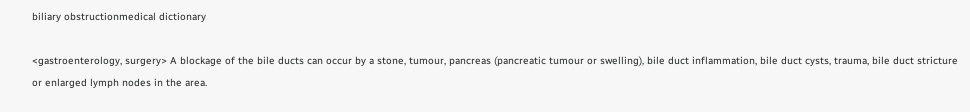biliary obstructionmedical dictionary

<gastroenterology, surgery> A blockage of the bile ducts can occur by a stone, tumour, pancreas (pancreatic tumour or swelling), bile duct inflammation, bile duct cysts, trauma, bile duct stricture or enlarged lymph nodes in the area.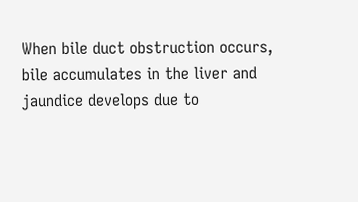When bile duct obstruction occurs, bile accumulates in the liver and jaundice develops due to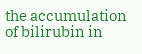the accumulation of bilirubin in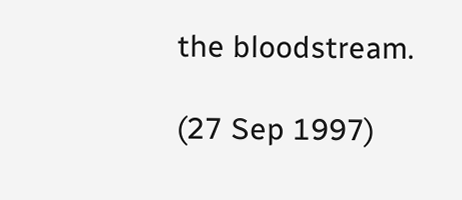the bloodstream.

(27 Sep 1997)